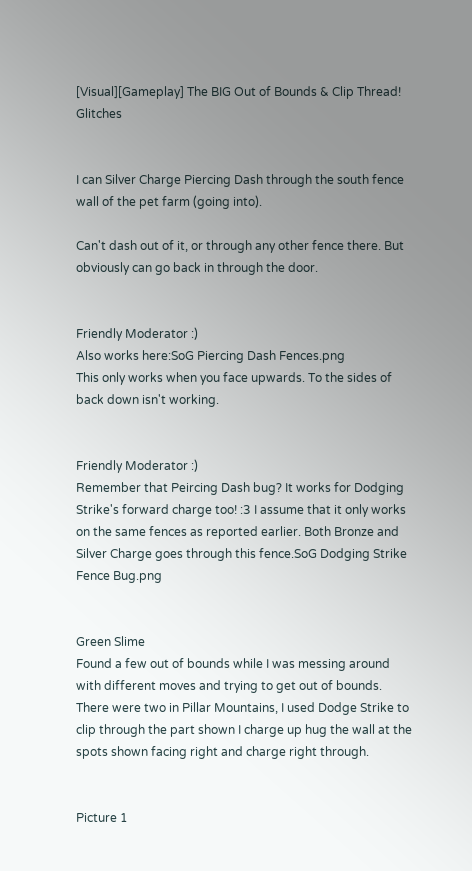[Visual][Gameplay] The BIG Out of Bounds & Clip Thread! Glitches


I can Silver Charge Piercing Dash through the south fence wall of the pet farm (going into).

Can't dash out of it, or through any other fence there. But obviously can go back in through the door.


Friendly Moderator :)
Also works here:SoG Piercing Dash Fences.png
This only works when you face upwards. To the sides of back down isn't working.


Friendly Moderator :)
Remember that Peircing Dash bug? It works for Dodging Strike's forward charge too! :3 I assume that it only works on the same fences as reported earlier. Both Bronze and Silver Charge goes through this fence.SoG Dodging Strike Fence Bug.png


Green Slime
Found a few out of bounds while I was messing around with different moves and trying to get out of bounds. There were two in Pillar Mountains, I used Dodge Strike to clip through the part shown I charge up hug the wall at the spots shown facing right and charge right through.


Picture 1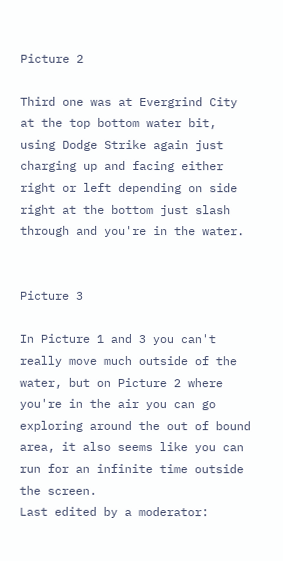Picture 2

Third one was at Evergrind City at the top bottom water bit, using Dodge Strike again just charging up and facing either right or left depending on side right at the bottom just slash through and you're in the water.


Picture 3

In Picture 1 and 3 you can't really move much outside of the water, but on Picture 2 where you're in the air you can go exploring around the out of bound area, it also seems like you can run for an infinite time outside the screen.
Last edited by a moderator: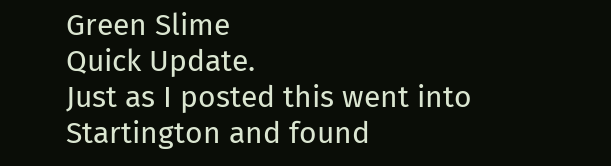Green Slime
Quick Update.
Just as I posted this went into Startington and found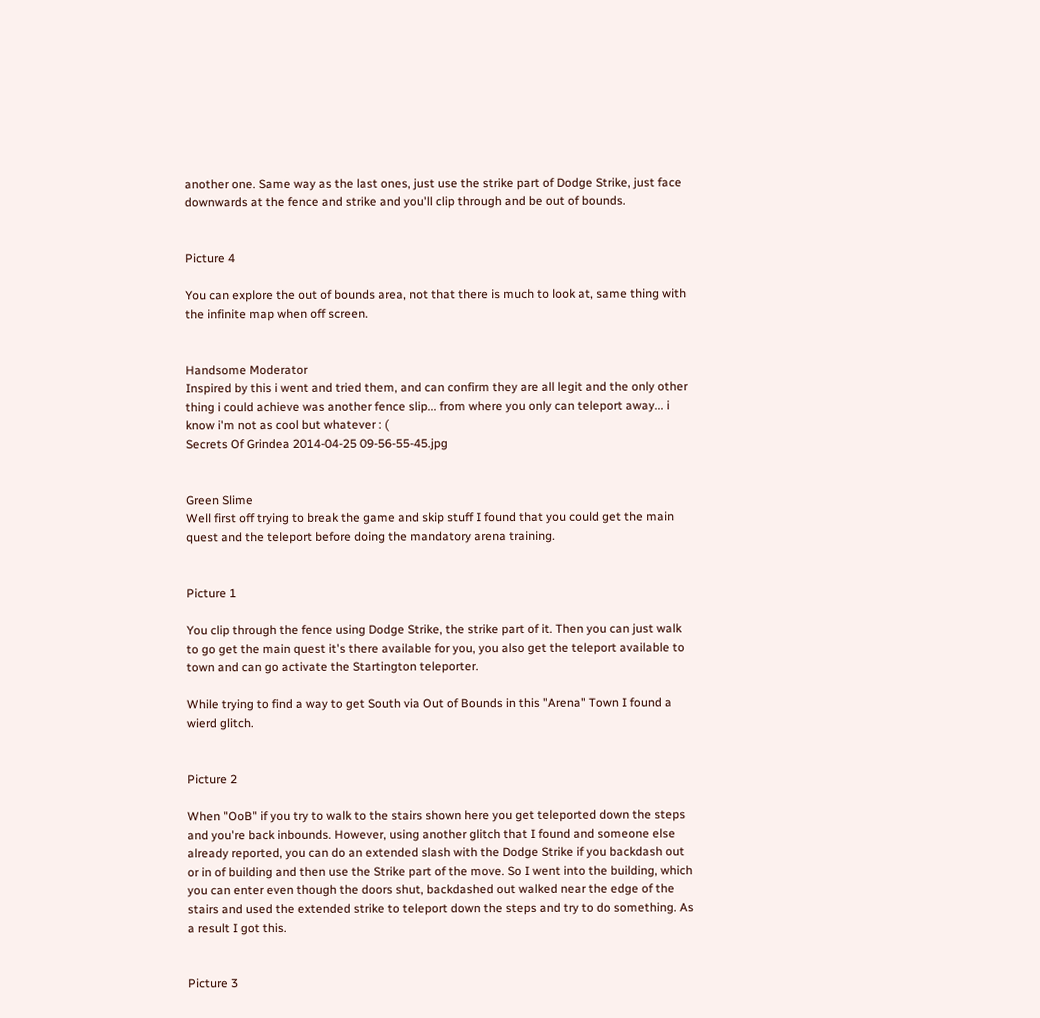another one. Same way as the last ones, just use the strike part of Dodge Strike, just face downwards at the fence and strike and you'll clip through and be out of bounds.


Picture 4

You can explore the out of bounds area, not that there is much to look at, same thing with the infinite map when off screen.


Handsome Moderator
Inspired by this i went and tried them, and can confirm they are all legit and the only other thing i could achieve was another fence slip... from where you only can teleport away... i know i'm not as cool but whatever : (
Secrets Of Grindea 2014-04-25 09-56-55-45.jpg


Green Slime
Well first off trying to break the game and skip stuff I found that you could get the main quest and the teleport before doing the mandatory arena training.


Picture 1

You clip through the fence using Dodge Strike, the strike part of it. Then you can just walk to go get the main quest it's there available for you, you also get the teleport available to town and can go activate the Startington teleporter.

While trying to find a way to get South via Out of Bounds in this "Arena" Town I found a wierd glitch.


Picture 2

When "OoB" if you try to walk to the stairs shown here you get teleported down the steps and you're back inbounds. However, using another glitch that I found and someone else already reported, you can do an extended slash with the Dodge Strike if you backdash out or in of building and then use the Strike part of the move. So I went into the building, which you can enter even though the doors shut, backdashed out walked near the edge of the stairs and used the extended strike to teleport down the steps and try to do something. As a result I got this.


Picture 3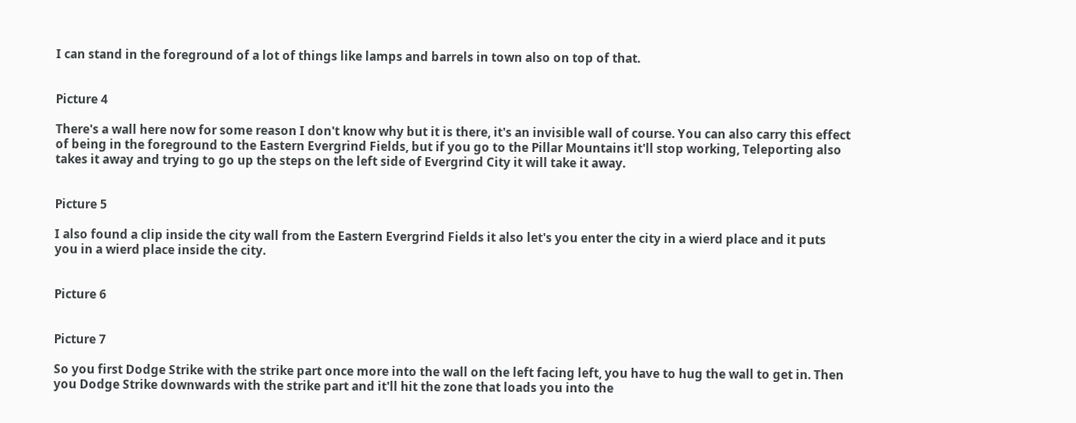I can stand in the foreground of a lot of things like lamps and barrels in town also on top of that.


Picture 4

There's a wall here now for some reason I don't know why but it is there, it's an invisible wall of course. You can also carry this effect of being in the foreground to the Eastern Evergrind Fields, but if you go to the Pillar Mountains it'll stop working, Teleporting also takes it away and trying to go up the steps on the left side of Evergrind City it will take it away.


Picture 5

I also found a clip inside the city wall from the Eastern Evergrind Fields it also let's you enter the city in a wierd place and it puts you in a wierd place inside the city.


Picture 6


Picture 7

So you first Dodge Strike with the strike part once more into the wall on the left facing left, you have to hug the wall to get in. Then you Dodge Strike downwards with the strike part and it'll hit the zone that loads you into the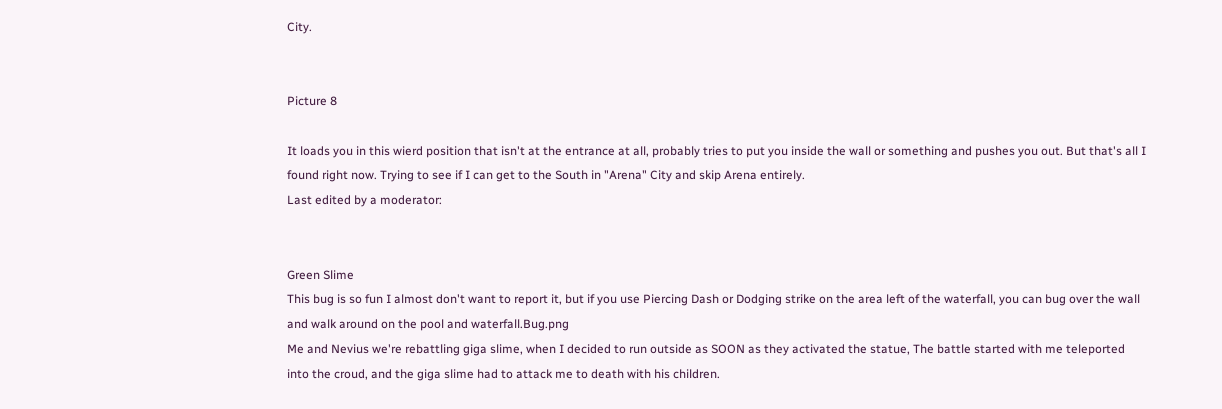City.


Picture 8

It loads you in this wierd position that isn't at the entrance at all, probably tries to put you inside the wall or something and pushes you out. But that's all I found right now. Trying to see if I can get to the South in "Arena" City and skip Arena entirely.
Last edited by a moderator:


Green Slime
This bug is so fun I almost don't want to report it, but if you use Piercing Dash or Dodging strike on the area left of the waterfall, you can bug over the wall and walk around on the pool and waterfall.Bug.png
Me and Nevius we're rebattling giga slime, when I decided to run outside as SOON as they activated the statue, The battle started with me teleported into the croud, and the giga slime had to attack me to death with his children.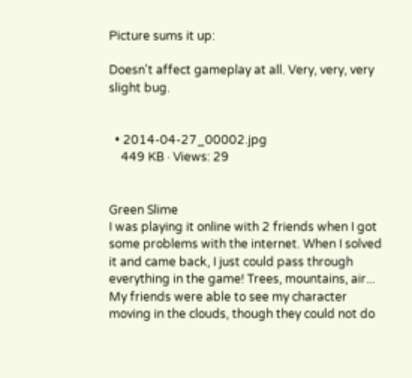Picture sums it up:

Doesn't affect gameplay at all. Very, very, very slight bug.


  • 2014-04-27_00002.jpg
    449 KB · Views: 29


Green Slime
I was playing it online with 2 friends when I got some problems with the internet. When I solved it and came back, I just could pass through everything in the game! Trees, mountains, air... My friends were able to see my character moving in the clouds, though they could not do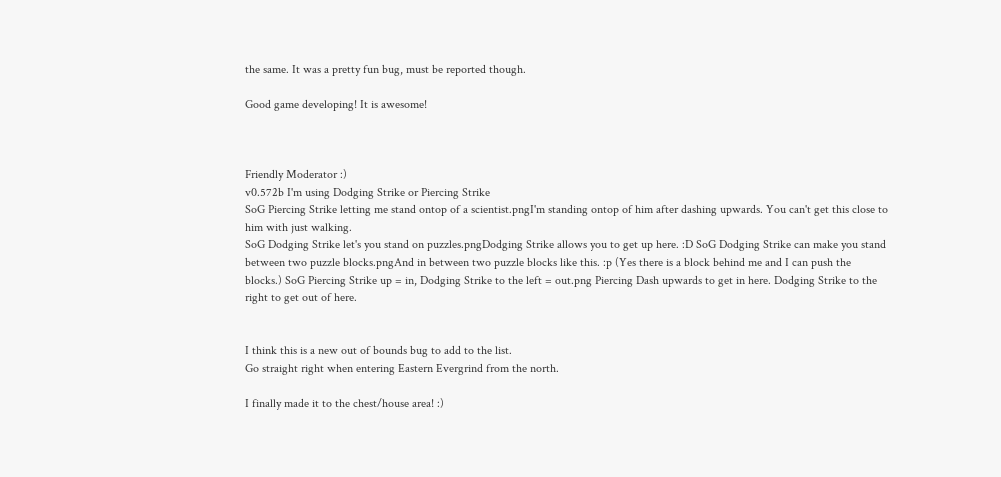the same. It was a pretty fun bug, must be reported though.

Good game developing! It is awesome!



Friendly Moderator :)
v0.572b I'm using Dodging Strike or Piercing Strike
SoG Piercing Strike letting me stand ontop of a scientist.pngI'm standing ontop of him after dashing upwards. You can't get this close to him with just walking.
SoG Dodging Strike let's you stand on puzzles.pngDodging Strike allows you to get up here. :D SoG Dodging Strike can make you stand between two puzzle blocks.pngAnd in between two puzzle blocks like this. :p (Yes there is a block behind me and I can push the blocks.) SoG Piercing Strike up = in, Dodging Strike to the left = out.png Piercing Dash upwards to get in here. Dodging Strike to the right to get out of here.


I think this is a new out of bounds bug to add to the list.
Go straight right when entering Eastern Evergrind from the north.

I finally made it to the chest/house area! :)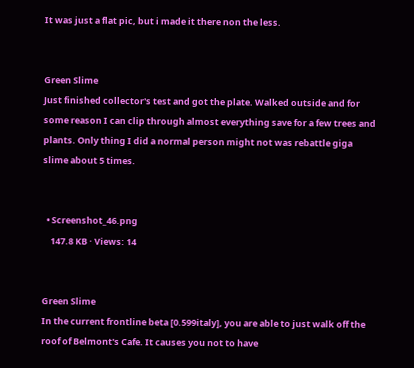It was just a flat pic, but i made it there non the less.


Green Slime
Just finished collector's test and got the plate. Walked outside and for some reason I can clip through almost everything save for a few trees and plants. Only thing I did a normal person might not was rebattle giga slime about 5 times.


  • Screenshot_46.png
    147.8 KB · Views: 14


Green Slime
In the current frontline beta [0.599italy], you are able to just walk off the roof of Belmont's Cafe. It causes you not to have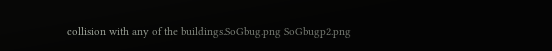collision with any of the buildings.SoGbug.png SoGbugp2.png